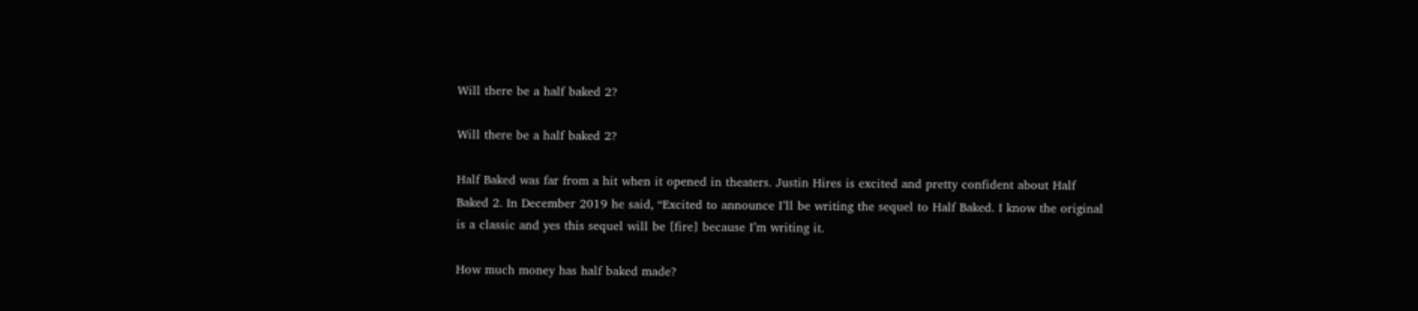Will there be a half baked 2?

Will there be a half baked 2?

Half Baked was far from a hit when it opened in theaters. Justin Hires is excited and pretty confident about Half Baked 2. In December 2019 he said, “Excited to announce I’ll be writing the sequel to Half Baked. I know the original is a classic and yes this sequel will be [fire] because I’m writing it.

How much money has half baked made?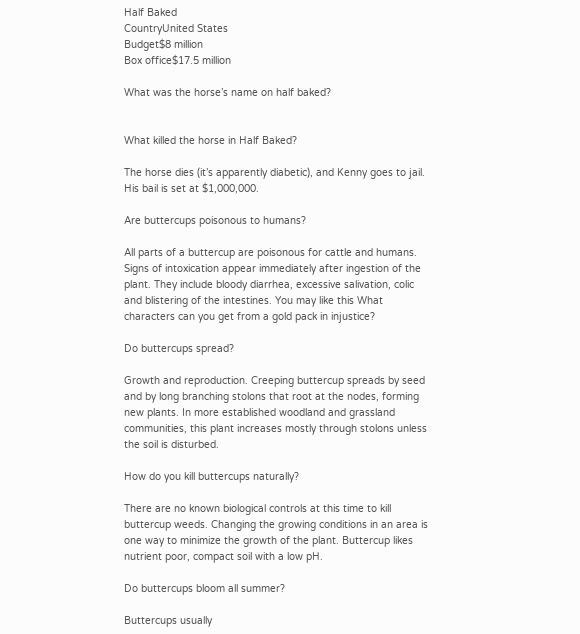Half Baked
CountryUnited States
Budget$8 million
Box office$17.5 million

What was the horse’s name on half baked?


What killed the horse in Half Baked?

The horse dies (it’s apparently diabetic), and Kenny goes to jail. His bail is set at $1,000,000.

Are buttercups poisonous to humans?

All parts of a buttercup are poisonous for cattle and humans. Signs of intoxication appear immediately after ingestion of the plant. They include bloody diarrhea, excessive salivation, colic and blistering of the intestines. You may like this What characters can you get from a gold pack in injustice?

Do buttercups spread?

Growth and reproduction. Creeping buttercup spreads by seed and by long branching stolons that root at the nodes, forming new plants. In more established woodland and grassland communities, this plant increases mostly through stolons unless the soil is disturbed.

How do you kill buttercups naturally?

There are no known biological controls at this time to kill buttercup weeds. Changing the growing conditions in an area is one way to minimize the growth of the plant. Buttercup likes nutrient poor, compact soil with a low pH.

Do buttercups bloom all summer?

Buttercups usually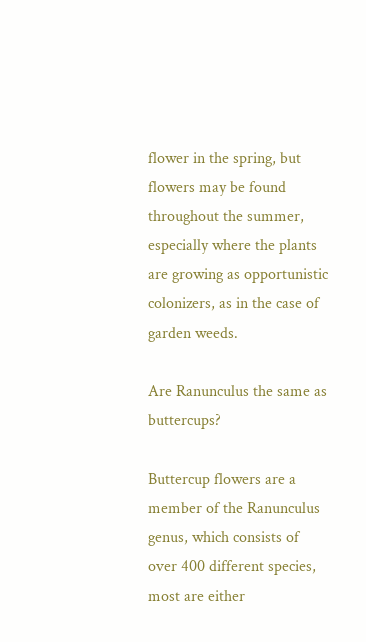flower in the spring, but flowers may be found throughout the summer, especially where the plants are growing as opportunistic colonizers, as in the case of garden weeds.

Are Ranunculus the same as buttercups?

Buttercup flowers are a member of the Ranunculus genus, which consists of over 400 different species, most are either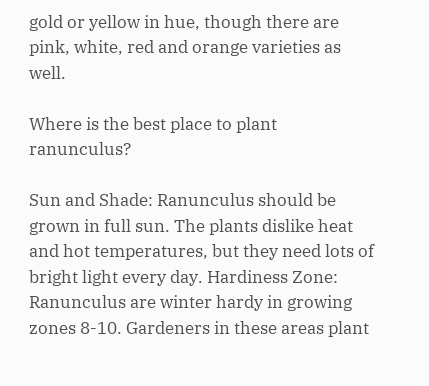gold or yellow in hue, though there are pink, white, red and orange varieties as well.

Where is the best place to plant ranunculus?

Sun and Shade: Ranunculus should be grown in full sun. The plants dislike heat and hot temperatures, but they need lots of bright light every day. Hardiness Zone: Ranunculus are winter hardy in growing zones 8-10. Gardeners in these areas plant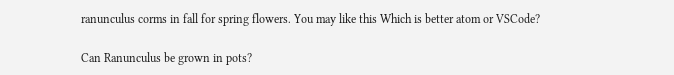ranunculus corms in fall for spring flowers. You may like this Which is better atom or VSCode?

Can Ranunculus be grown in pots?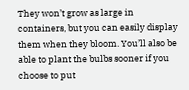They won’t grow as large in containers, but you can easily display them when they bloom. You’ll also be able to plant the bulbs sooner if you choose to put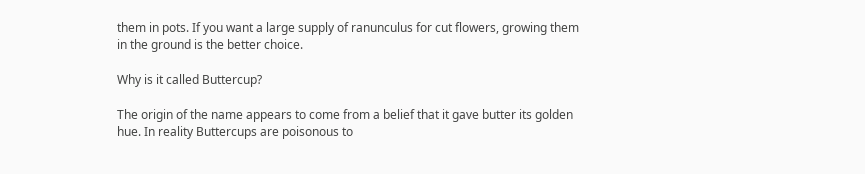them in pots. If you want a large supply of ranunculus for cut flowers, growing them in the ground is the better choice.

Why is it called Buttercup?

The origin of the name appears to come from a belief that it gave butter its golden hue. In reality Buttercups are poisonous to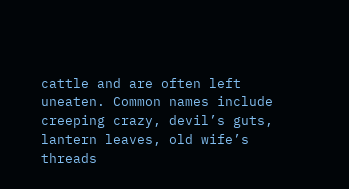cattle and are often left uneaten. Common names include creeping crazy, devil’s guts, lantern leaves, old wife’s threads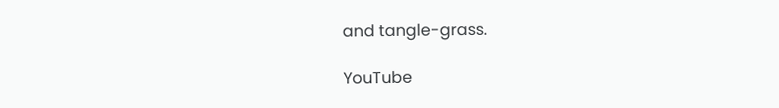and tangle-grass.

YouTube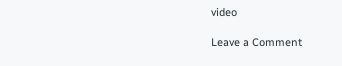video

Leave a Comment